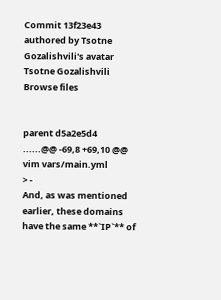Commit 13f23e43 authored by Tsotne Gozalishvili's avatar Tsotne Gozalishvili
Browse files


parent d5a2e5d4
......@@ -69,8 +69,10 @@ vim vars/main.yml
> -
And, as was mentioned earlier, these domains have the same **`IP`** of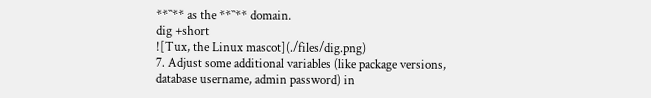**``** as the **``** domain.
dig +short
![Tux, the Linux mascot](./files/dig.png)
7. Adjust some additional variables (like package versions, database username, admin password) in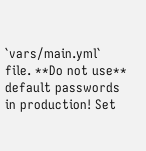`vars/main.yml` file. **Do not use** default passwords in production! Set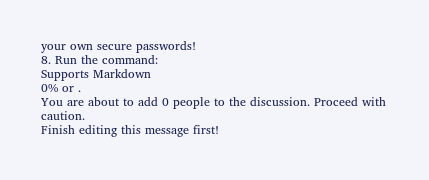your own secure passwords!
8. Run the command:
Supports Markdown
0% or .
You are about to add 0 people to the discussion. Proceed with caution.
Finish editing this message first!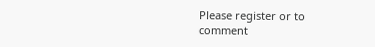Please register or to comment